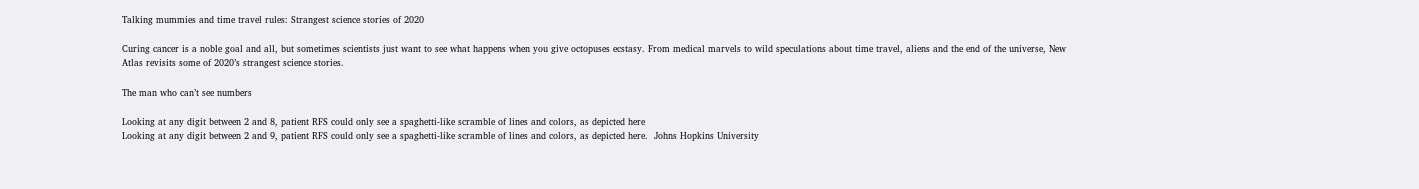Talking mummies and time travel rules: Strangest science stories of 2020

Curing cancer is a noble goal and all, but sometimes scientists just want to see what happens when you give octopuses ecstasy. From medical marvels to wild speculations about time travel, aliens and the end of the universe, New Atlas revisits some of 2020’s strangest science stories.

The man who can’t see numbers

Looking at any digit between 2 and 8, patient RFS could only see a spaghetti-like scramble of lines and colors, as depicted here
Looking at any digit between 2 and 9, patient RFS could only see a spaghetti-like scramble of lines and colors, as depicted here.  Johns Hopkins University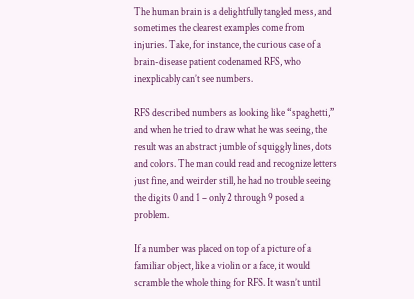The human brain is a delightfully tangled mess, and sometimes the clearest examples come from injuries. Take, for instance, the curious case of a brain-disease patient codenamed RFS, who inexplicably can’t see numbers.

RFS described numbers as looking like “spaghetti,” and when he tried to draw what he was seeing, the result was an abstract jumble of squiggly lines, dots and colors. The man could read and recognize letters just fine, and weirder still, he had no trouble seeing the digits 0 and 1 – only 2 through 9 posed a problem.

If a number was placed on top of a picture of a familiar object, like a violin or a face, it would scramble the whole thing for RFS. It wasn’t until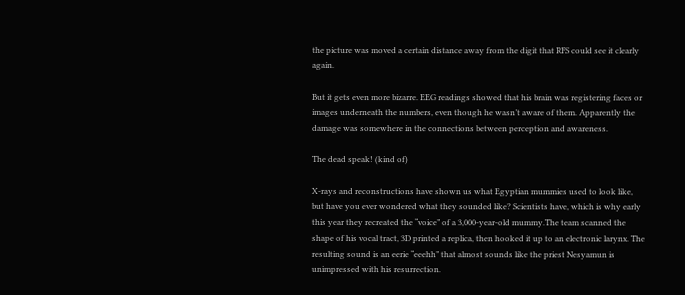the picture was moved a certain distance away from the digit that RFS could see it clearly again.

But it gets even more bizarre. EEG readings showed that his brain was registering faces or images underneath the numbers, even though he wasn’t aware of them. Apparently the damage was somewhere in the connections between perception and awareness.

The dead speak! (kind of)

X-rays and reconstructions have shown us what Egyptian mummies used to look like, but have you ever wondered what they sounded like? Scientists have, which is why early this year they recreated the “voice” of a 3,000-year-old mummy.The team scanned the shape of his vocal tract, 3D printed a replica, then hooked it up to an electronic larynx. The resulting sound is an eerie “eeehh” that almost sounds like the priest Nesyamun is unimpressed with his resurrection.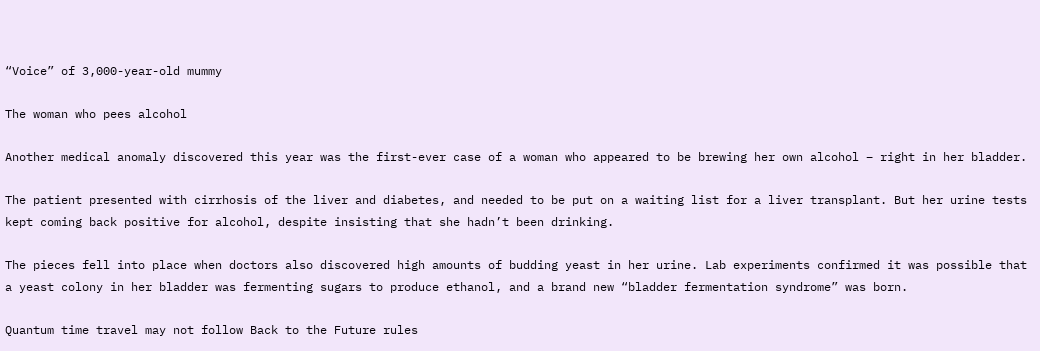“Voice” of 3,000-year-old mummy

The woman who pees alcohol

Another medical anomaly discovered this year was the first-ever case of a woman who appeared to be brewing her own alcohol – right in her bladder.

The patient presented with cirrhosis of the liver and diabetes, and needed to be put on a waiting list for a liver transplant. But her urine tests kept coming back positive for alcohol, despite insisting that she hadn’t been drinking.

The pieces fell into place when doctors also discovered high amounts of budding yeast in her urine. Lab experiments confirmed it was possible that a yeast colony in her bladder was fermenting sugars to produce ethanol, and a brand new “bladder fermentation syndrome” was born.

Quantum time travel may not follow Back to the Future rules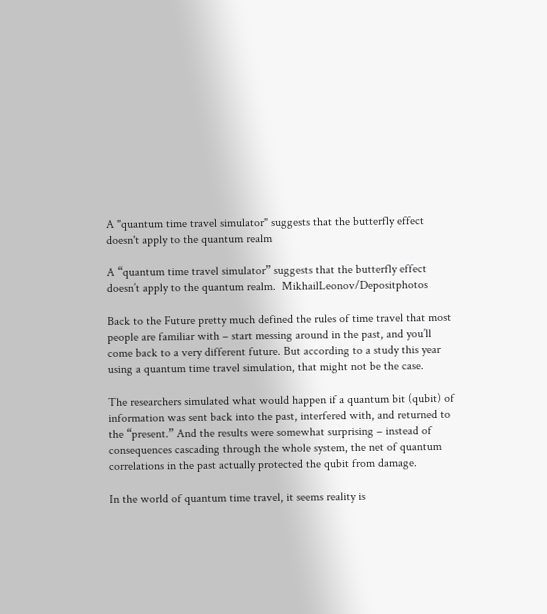A "quantum time travel simulator" suggests that the butterfly effect doesn't apply to the quantum realm

A “quantum time travel simulator” suggests that the butterfly effect doesn’t apply to the quantum realm.  MikhailLeonov/Depositphotos

Back to the Future pretty much defined the rules of time travel that most people are familiar with – start messing around in the past, and you’ll come back to a very different future. But according to a study this year using a quantum time travel simulation, that might not be the case.

The researchers simulated what would happen if a quantum bit (qubit) of information was sent back into the past, interfered with, and returned to the “present.” And the results were somewhat surprising – instead of consequences cascading through the whole system, the net of quantum correlations in the past actually protected the qubit from damage.

In the world of quantum time travel, it seems reality is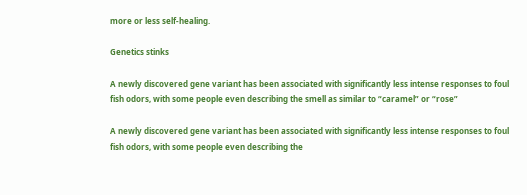more or less self-healing.

Genetics stinks

A newly discovered gene variant has been associated with significantly less intense responses to foul fish odors, with some people even describing the smell as similar to “caramel” or “rose”

A newly discovered gene variant has been associated with significantly less intense responses to foul fish odors, with some people even describing the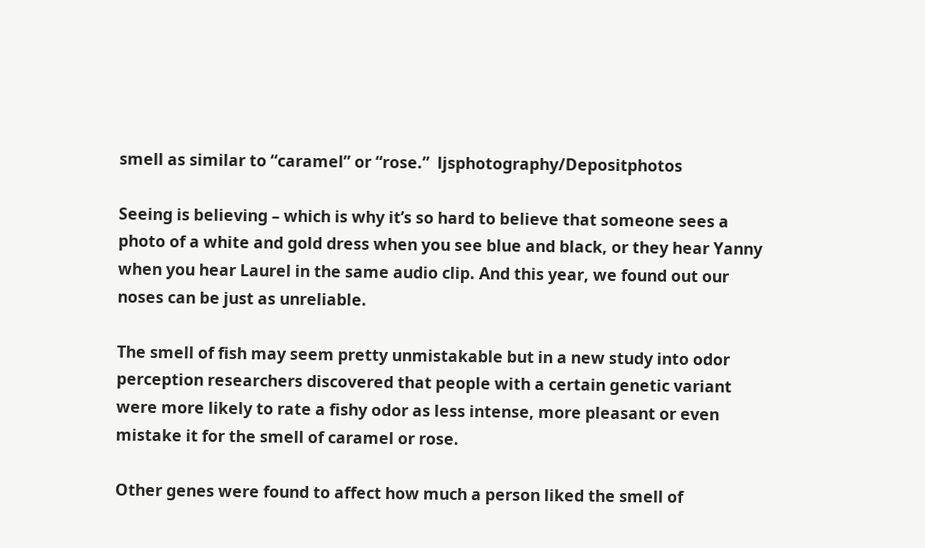smell as similar to “caramel” or “rose.”  ljsphotography/Depositphotos

Seeing is believing – which is why it’s so hard to believe that someone sees a photo of a white and gold dress when you see blue and black, or they hear Yanny when you hear Laurel in the same audio clip. And this year, we found out our noses can be just as unreliable.

The smell of fish may seem pretty unmistakable but in a new study into odor perception researchers discovered that people with a certain genetic variant were more likely to rate a fishy odor as less intense, more pleasant or even mistake it for the smell of caramel or rose.

Other genes were found to affect how much a person liked the smell of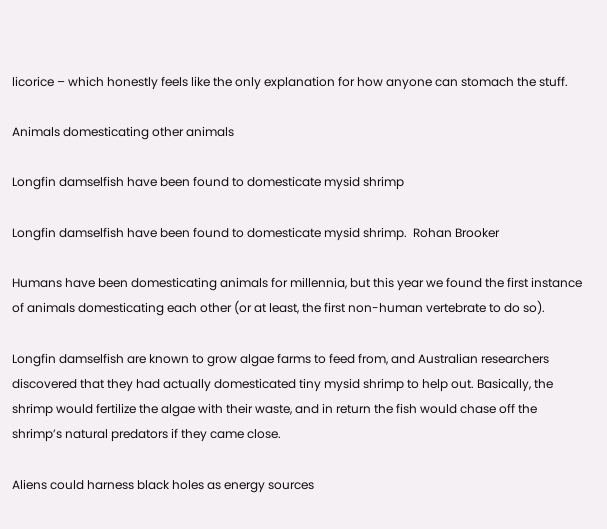licorice – which honestly feels like the only explanation for how anyone can stomach the stuff.

Animals domesticating other animals

Longfin damselfish have been found to domesticate mysid shrimp

Longfin damselfish have been found to domesticate mysid shrimp.  Rohan Brooker

Humans have been domesticating animals for millennia, but this year we found the first instance of animals domesticating each other (or at least, the first non-human vertebrate to do so).

Longfin damselfish are known to grow algae farms to feed from, and Australian researchers discovered that they had actually domesticated tiny mysid shrimp to help out. Basically, the shrimp would fertilize the algae with their waste, and in return the fish would chase off the shrimp’s natural predators if they came close.

Aliens could harness black holes as energy sources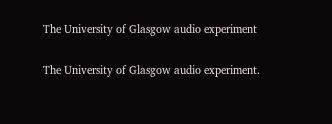The University of Glasgow audio experiment

The University of Glasgow audio experiment.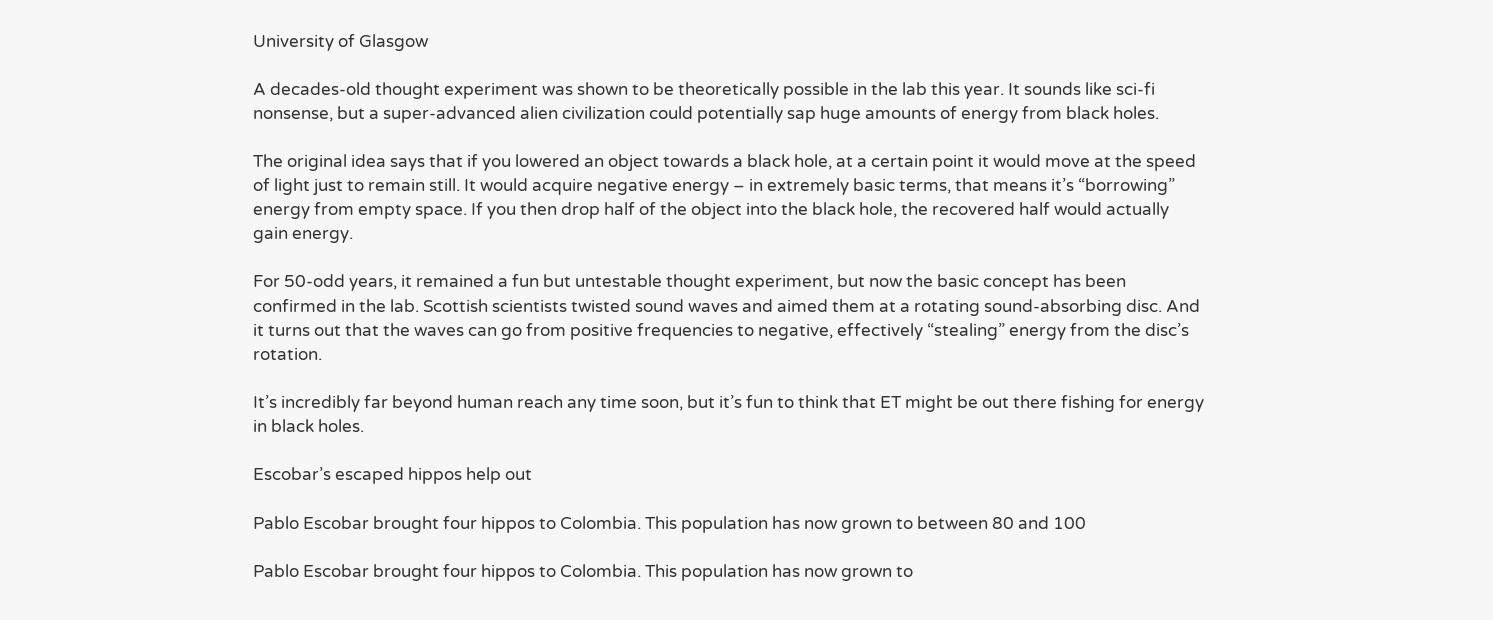University of Glasgow

A decades-old thought experiment was shown to be theoretically possible in the lab this year. It sounds like sci-fi nonsense, but a super-advanced alien civilization could potentially sap huge amounts of energy from black holes.

The original idea says that if you lowered an object towards a black hole, at a certain point it would move at the speed of light just to remain still. It would acquire negative energy – in extremely basic terms, that means it’s “borrowing” energy from empty space. If you then drop half of the object into the black hole, the recovered half would actually gain energy.

For 50-odd years, it remained a fun but untestable thought experiment, but now the basic concept has been confirmed in the lab. Scottish scientists twisted sound waves and aimed them at a rotating sound-absorbing disc. And it turns out that the waves can go from positive frequencies to negative, effectively “stealing” energy from the disc’s rotation.

It’s incredibly far beyond human reach any time soon, but it’s fun to think that ET might be out there fishing for energy in black holes.

Escobar’s escaped hippos help out

Pablo Escobar brought four hippos to Colombia. This population has now grown to between 80 and 100

Pablo Escobar brought four hippos to Colombia. This population has now grown to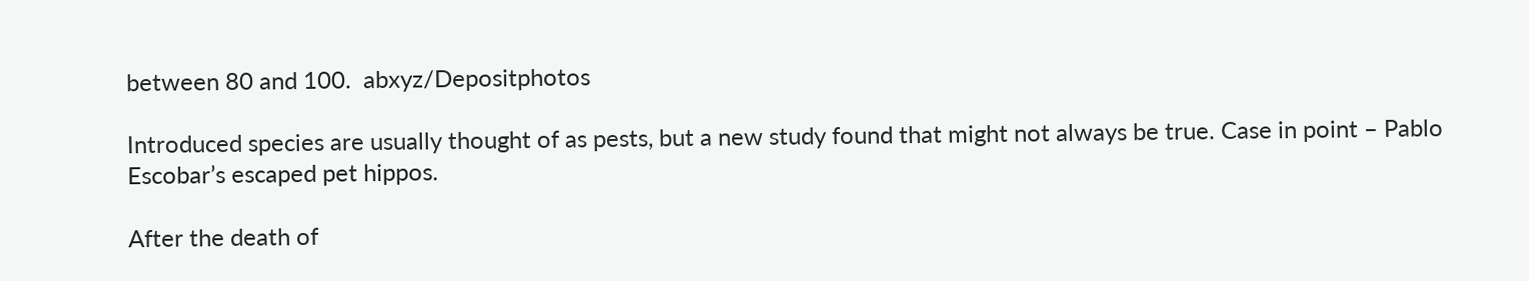between 80 and 100.  abxyz/Depositphotos

Introduced species are usually thought of as pests, but a new study found that might not always be true. Case in point – Pablo Escobar’s escaped pet hippos.

After the death of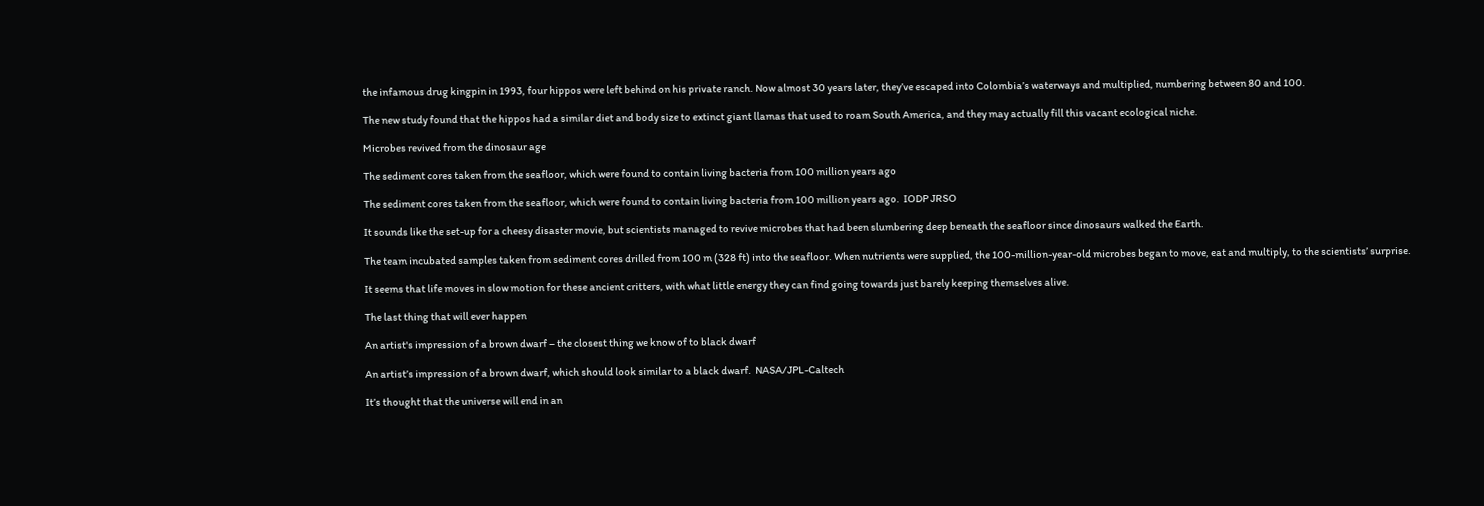the infamous drug kingpin in 1993, four hippos were left behind on his private ranch. Now almost 30 years later, they’ve escaped into Colombia’s waterways and multiplied, numbering between 80 and 100.

The new study found that the hippos had a similar diet and body size to extinct giant llamas that used to roam South America, and they may actually fill this vacant ecological niche.

Microbes revived from the dinosaur age

The sediment cores taken from the seafloor, which were found to contain living bacteria from 100 million years ago

The sediment cores taken from the seafloor, which were found to contain living bacteria from 100 million years ago.  IODP JRSO

It sounds like the set-up for a cheesy disaster movie, but scientists managed to revive microbes that had been slumbering deep beneath the seafloor since dinosaurs walked the Earth.

The team incubated samples taken from sediment cores drilled from 100 m (328 ft) into the seafloor. When nutrients were supplied, the 100-million-year-old microbes began to move, eat and multiply, to the scientists’ surprise.

It seems that life moves in slow motion for these ancient critters, with what little energy they can find going towards just barely keeping themselves alive.

The last thing that will ever happen

An artist's impression of a brown dwarf – the closest thing we know of to black dwarf

An artist’s impression of a brown dwarf, which should look similar to a black dwarf.  NASA/JPL-Caltech

It’s thought that the universe will end in an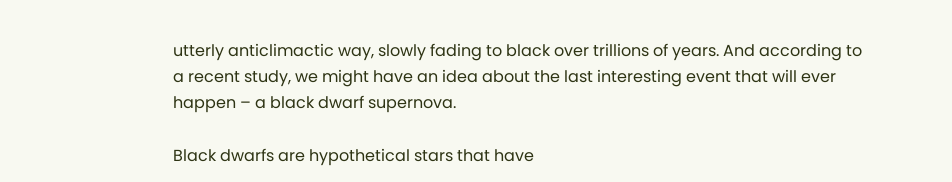utterly anticlimactic way, slowly fading to black over trillions of years. And according to a recent study, we might have an idea about the last interesting event that will ever happen – a black dwarf supernova.

Black dwarfs are hypothetical stars that have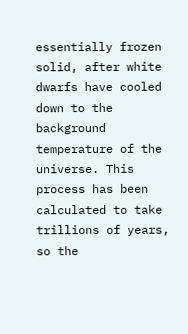essentially frozen solid, after white dwarfs have cooled down to the background temperature of the universe. This process has been calculated to take trillions of years, so the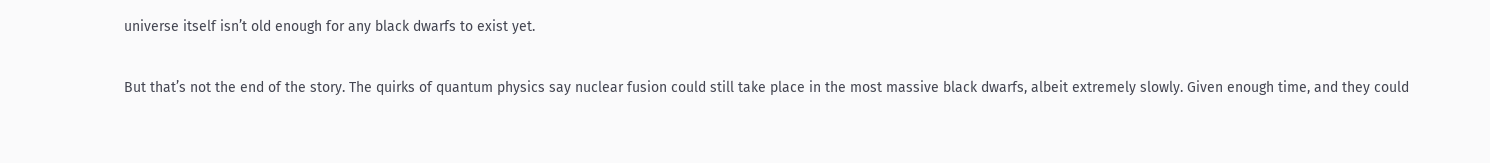universe itself isn’t old enough for any black dwarfs to exist yet.

But that’s not the end of the story. The quirks of quantum physics say nuclear fusion could still take place in the most massive black dwarfs, albeit extremely slowly. Given enough time, and they could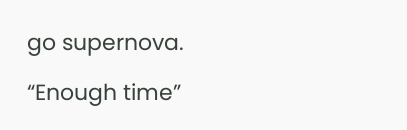go supernova.

“Enough time”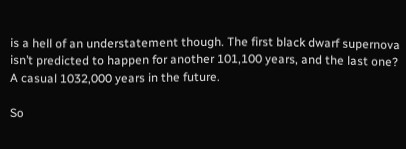is a hell of an understatement though. The first black dwarf supernova isn’t predicted to happen for another 101,100 years, and the last one? A casual 1032,000 years in the future.

So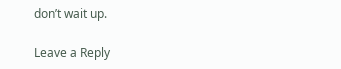don’t wait up.

Leave a Reply